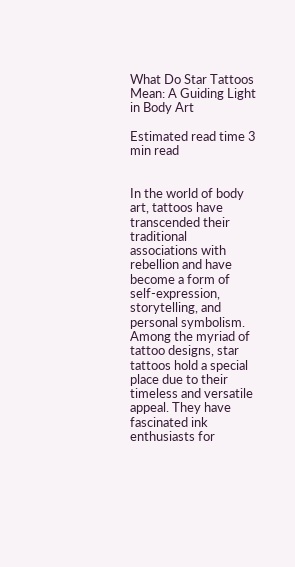What Do Star Tattoos Mean: A Guiding Light in Body Art

Estimated read time 3 min read


In the world of body art, tattoos have transcended their traditional associations with rebellion and have become a form of self-expression, storytelling, and personal symbolism. Among the myriad of tattoo designs, star tattoos hold a special place due to their timeless and versatile appeal. They have fascinated ink enthusiasts for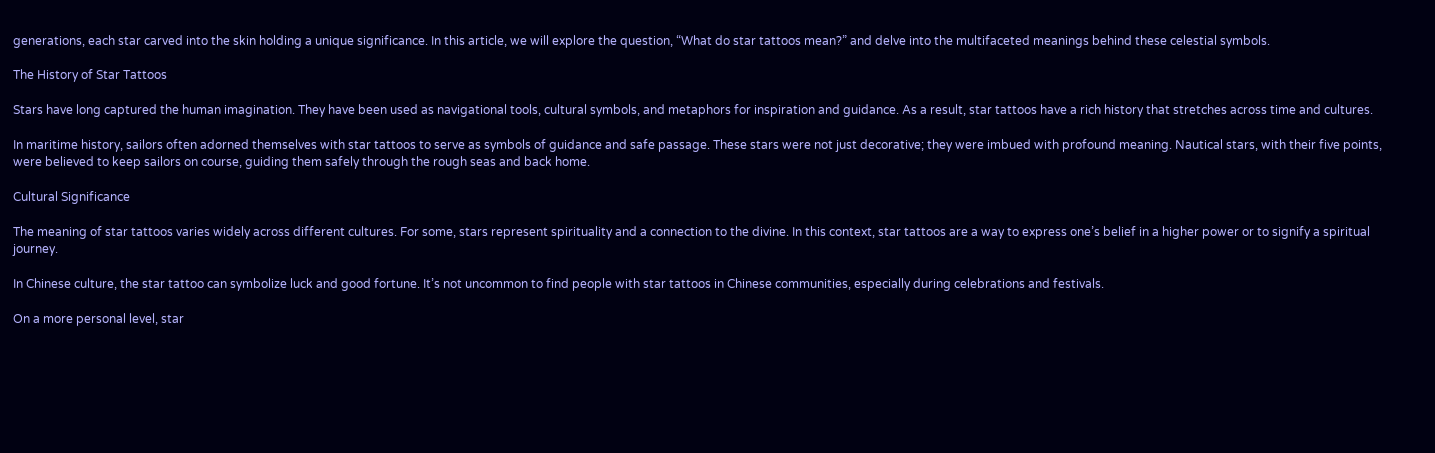generations, each star carved into the skin holding a unique significance. In this article, we will explore the question, “What do star tattoos mean?” and delve into the multifaceted meanings behind these celestial symbols.

The History of Star Tattoos

Stars have long captured the human imagination. They have been used as navigational tools, cultural symbols, and metaphors for inspiration and guidance. As a result, star tattoos have a rich history that stretches across time and cultures.

In maritime history, sailors often adorned themselves with star tattoos to serve as symbols of guidance and safe passage. These stars were not just decorative; they were imbued with profound meaning. Nautical stars, with their five points, were believed to keep sailors on course, guiding them safely through the rough seas and back home.

Cultural Significance

The meaning of star tattoos varies widely across different cultures. For some, stars represent spirituality and a connection to the divine. In this context, star tattoos are a way to express one’s belief in a higher power or to signify a spiritual journey.

In Chinese culture, the star tattoo can symbolize luck and good fortune. It’s not uncommon to find people with star tattoos in Chinese communities, especially during celebrations and festivals.

On a more personal level, star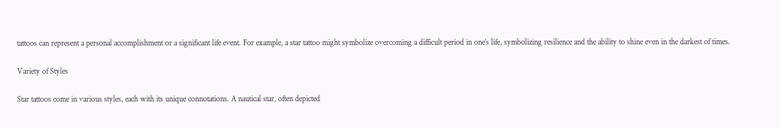tattoos can represent a personal accomplishment or a significant life event. For example, a star tattoo might symbolize overcoming a difficult period in one’s life, symbolizing resilience and the ability to shine even in the darkest of times.

Variety of Styles

Star tattoos come in various styles, each with its unique connotations. A nautical star, often depicted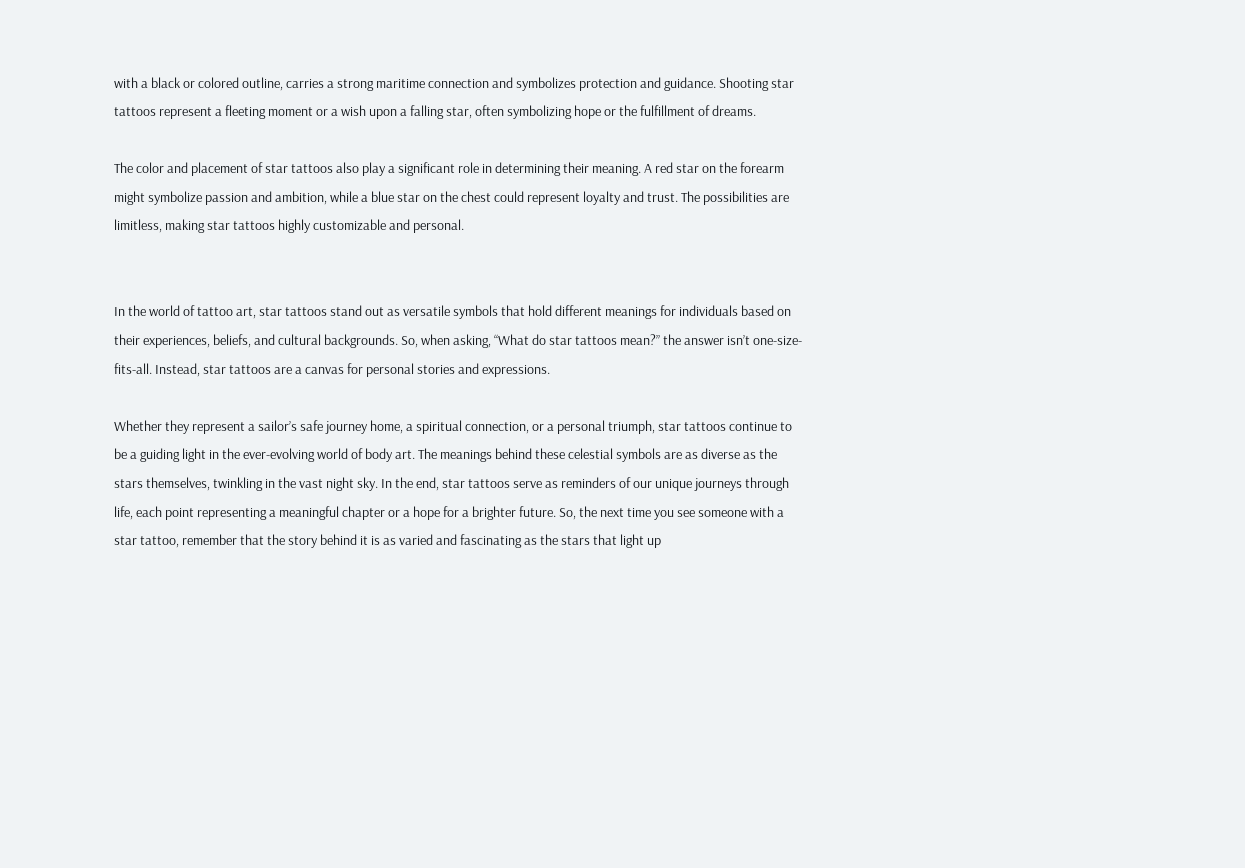with a black or colored outline, carries a strong maritime connection and symbolizes protection and guidance. Shooting star tattoos represent a fleeting moment or a wish upon a falling star, often symbolizing hope or the fulfillment of dreams.

The color and placement of star tattoos also play a significant role in determining their meaning. A red star on the forearm might symbolize passion and ambition, while a blue star on the chest could represent loyalty and trust. The possibilities are limitless, making star tattoos highly customizable and personal.


In the world of tattoo art, star tattoos stand out as versatile symbols that hold different meanings for individuals based on their experiences, beliefs, and cultural backgrounds. So, when asking, “What do star tattoos mean?” the answer isn’t one-size-fits-all. Instead, star tattoos are a canvas for personal stories and expressions.

Whether they represent a sailor’s safe journey home, a spiritual connection, or a personal triumph, star tattoos continue to be a guiding light in the ever-evolving world of body art. The meanings behind these celestial symbols are as diverse as the stars themselves, twinkling in the vast night sky. In the end, star tattoos serve as reminders of our unique journeys through life, each point representing a meaningful chapter or a hope for a brighter future. So, the next time you see someone with a star tattoo, remember that the story behind it is as varied and fascinating as the stars that light up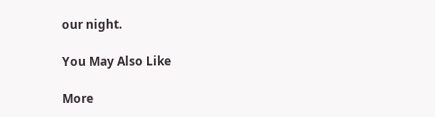our night.

You May Also Like

More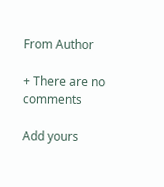From Author

+ There are no comments

Add yours